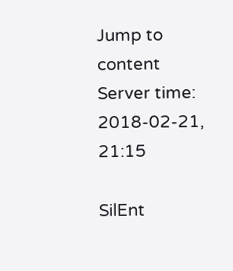Jump to content
Server time: 2018-02-21, 21:15

SilEnt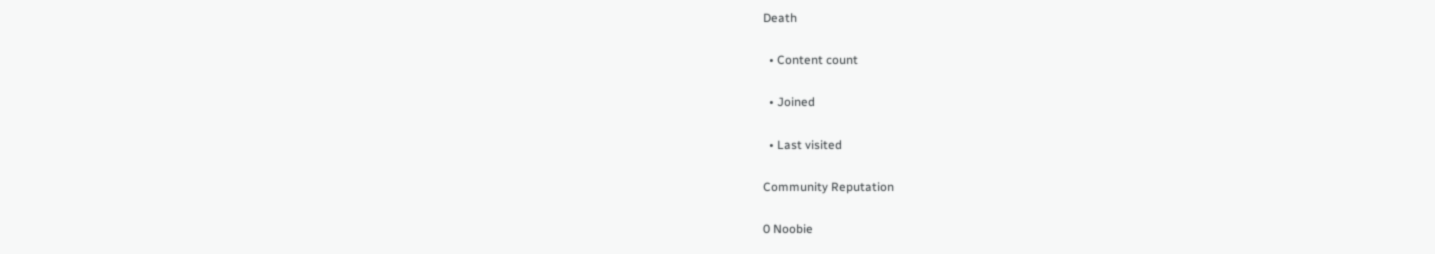Death

  • Content count

  • Joined

  • Last visited

Community Reputation

0 Noobie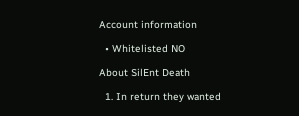Account information

  • Whitelisted NO

About SilEnt Death

  1. In return they wanted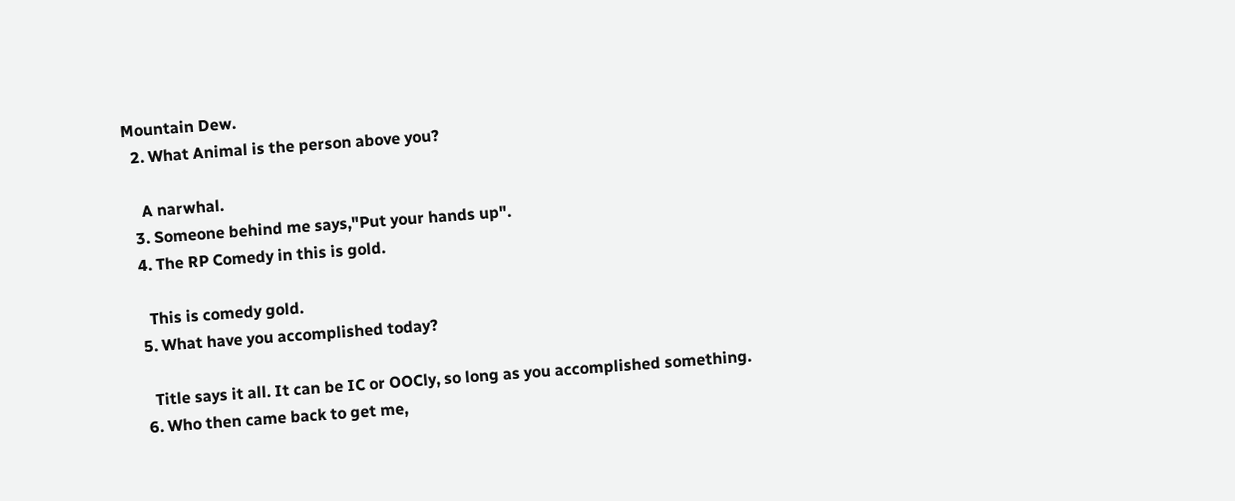Mountain Dew.
  2. What Animal is the person above you?

    A narwhal.
  3. Someone behind me says,"Put your hands up".
  4. The RP Comedy in this is gold.

    This is comedy gold.
  5. What have you accomplished today?

    Title says it all. It can be IC or OOCly, so long as you accomplished something.
  6. Who then came back to get me,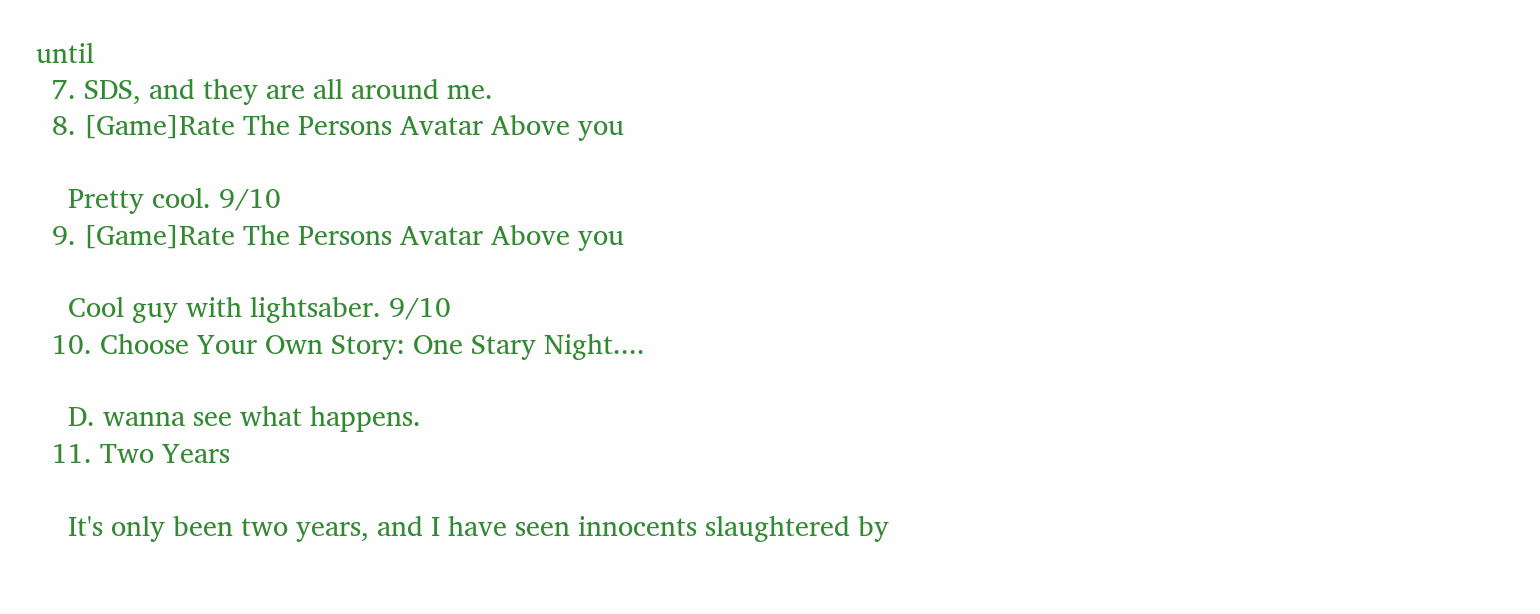until
  7. SDS, and they are all around me.
  8. [Game]Rate The Persons Avatar Above you

    Pretty cool. 9/10
  9. [Game]Rate The Persons Avatar Above you

    Cool guy with lightsaber. 9/10
  10. Choose Your Own Story: One Stary Night....

    D. wanna see what happens.
  11. Two Years

    It's only been two years, and I have seen innocents slaughtered by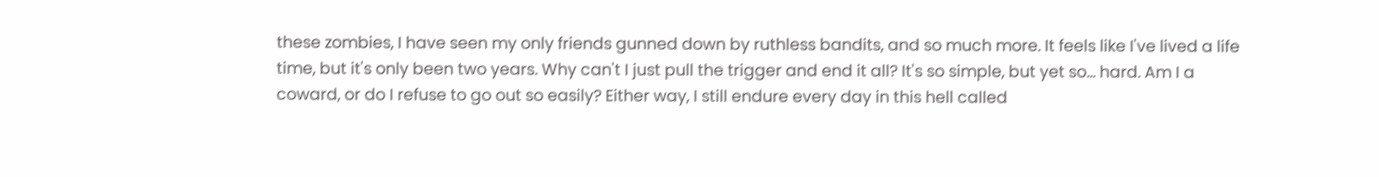these zombies, I have seen my only friends gunned down by ruthless bandits, and so much more. It feels like I've lived a life time, but it's only been two years. Why can't I just pull the trigger and end it all? It's so simple, but yet so... hard. Am I a coward, or do I refuse to go out so easily? Either way, I still endure every day in this hell called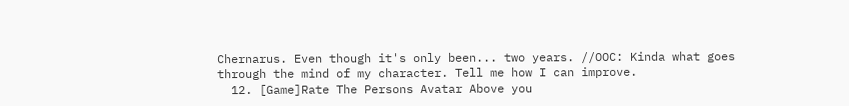Chernarus. Even though it's only been... two years. //OOC: Kinda what goes through the mind of my character. Tell me how I can improve.
  12. [Game]Rate The Persons Avatar Above you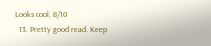Looks cool, 8/10
  13. Pretty good read. Keep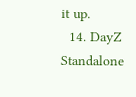it up.
  14. DayZ Standalone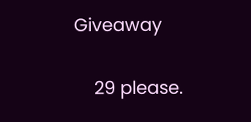Giveaway

    29 please.